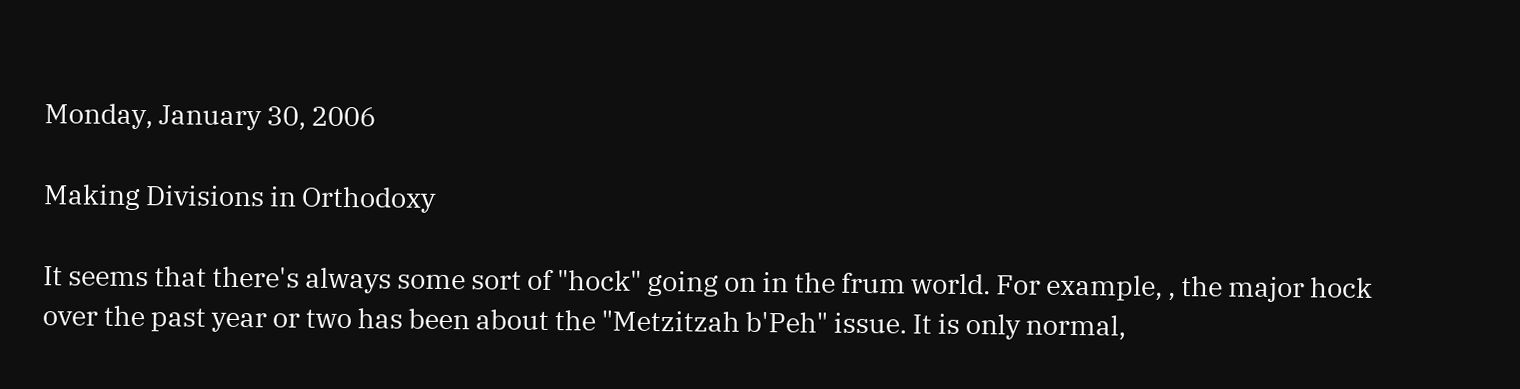Monday, January 30, 2006

Making Divisions in Orthodoxy

It seems that there's always some sort of "hock" going on in the frum world. For example, , the major hock over the past year or two has been about the "Metzitzah b'Peh" issue. It is only normal,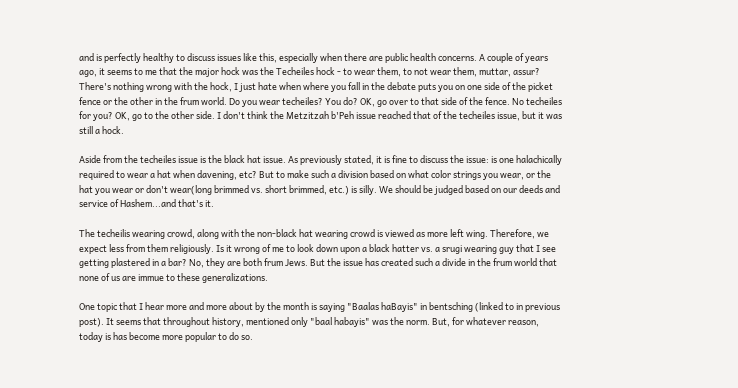and is perfectly healthy to discuss issues like this, especially when there are public health concerns. A couple of years ago, it seems to me that the major hock was the Techeiles hock - to wear them, to not wear them, muttar, assur? There's nothing wrong with the hock, I just hate when where you fall in the debate puts you on one side of the picket fence or the other in the frum world. Do you wear techeiles? You do? OK, go over to that side of the fence. No techeiles for you? OK, go to the other side. I don't think the Metzitzah b'Peh issue reached that of the techeiles issue, but it was still a hock.

Aside from the techeiles issue is the black hat issue. As previously stated, it is fine to discuss the issue: is one halachically required to wear a hat when davening, etc? But to make such a division based on what color strings you wear, or the hat you wear or don't wear(long brimmed vs. short brimmed, etc.) is silly. We should be judged based on our deeds and service of Hashem...and that's it.

The techeilis wearing crowd, along with the non-black hat wearing crowd is viewed as more left wing. Therefore, we expect less from them religiously. Is it wrong of me to look down upon a black hatter vs. a srugi wearing guy that I see getting plastered in a bar? No, they are both frum Jews. But the issue has created such a divide in the frum world that none of us are immue to these generalizations.

One topic that I hear more and more about by the month is saying "Baalas haBayis" in bentsching (linked to in previous post). It seems that throughout history, mentioned only "baal habayis" was the norm. But, for whatever reason, today is has become more popular to do so.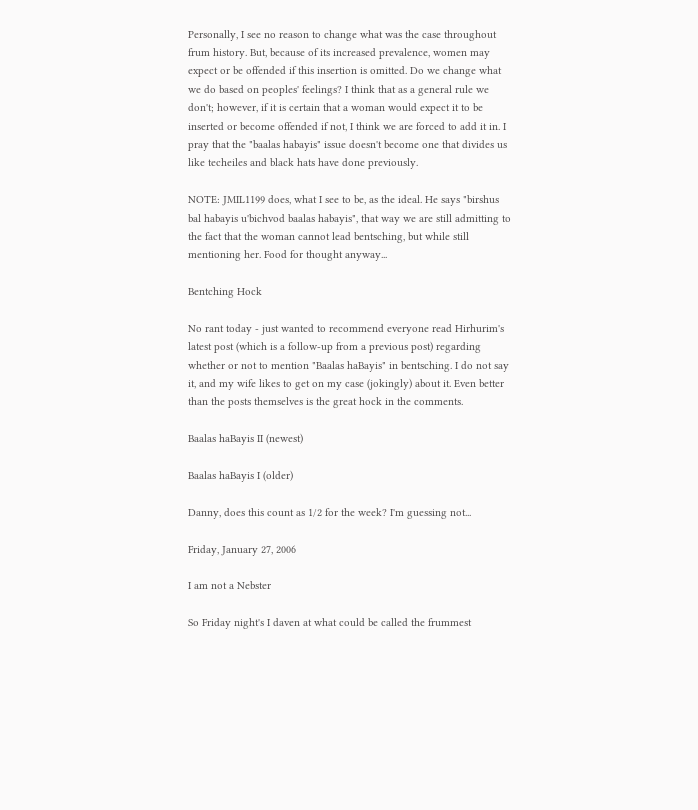Personally, I see no reason to change what was the case throughout frum history. But, because of its increased prevalence, women may expect or be offended if this insertion is omitted. Do we change what we do based on peoples' feelings? I think that as a general rule we don't; however, if it is certain that a woman would expect it to be inserted or become offended if not, I think we are forced to add it in. I pray that the "baalas habayis" issue doesn't become one that divides us like techeiles and black hats have done previously.

NOTE: JMIL1199 does, what I see to be, as the ideal. He says "birshus bal habayis u'bichvod baalas habayis", that way we are still admitting to the fact that the woman cannot lead bentsching, but while still mentioning her. Food for thought anyway...

Bentching Hock

No rant today - just wanted to recommend everyone read Hirhurim's latest post (which is a follow-up from a previous post) regarding whether or not to mention "Baalas haBayis" in bentsching. I do not say it, and my wife likes to get on my case (jokingly) about it. Even better than the posts themselves is the great hock in the comments.

Baalas haBayis II (newest)

Baalas haBayis I (older)

Danny, does this count as 1/2 for the week? I'm guessing not...

Friday, January 27, 2006

I am not a Nebster

So Friday night's I daven at what could be called the frummest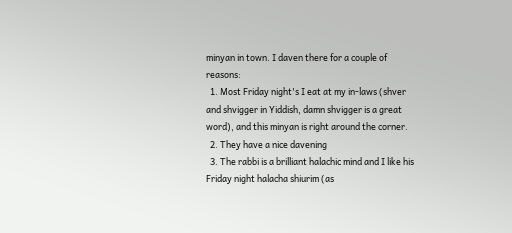minyan in town. I daven there for a couple of reasons:
  1. Most Friday night's I eat at my in-laws (shver and shvigger in Yiddish, damn shvigger is a great word), and this minyan is right around the corner.
  2. They have a nice davening
  3. The rabbi is a brilliant halachic mind and I like his Friday night halacha shiurim (as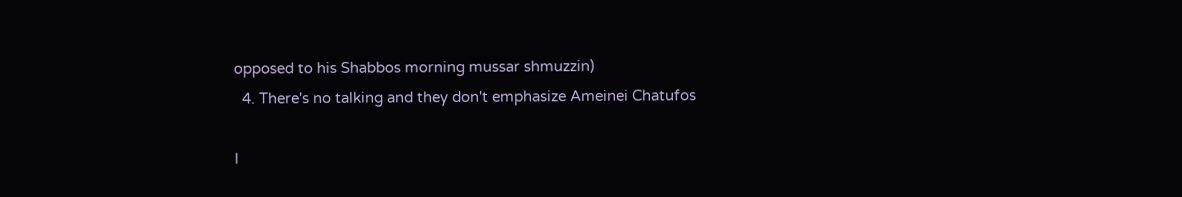opposed to his Shabbos morning mussar shmuzzin)
  4. There's no talking and they don't emphasize Ameinei Chatufos

I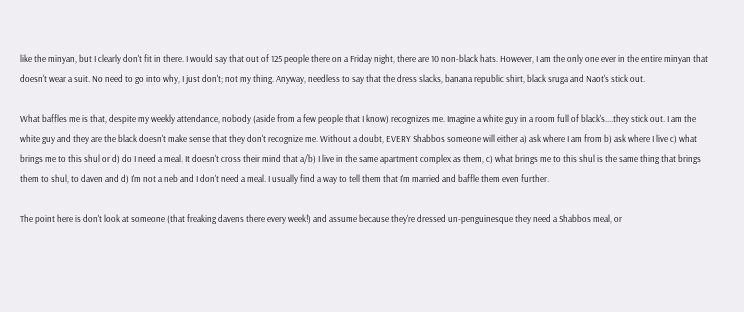like the minyan, but I clearly don't fit in there. I would say that out of 125 people there on a Friday night, there are 10 non-black hats. However, I am the only one ever in the entire minyan that doesn't wear a suit. No need to go into why, I just don't; not my thing. Anyway, needless to say that the dress slacks, banana republic shirt, black sruga and Naot's stick out.

What baffles me is that, despite my weekly attendance, nobody (aside from a few people that I know) recognizes me. Imagine a white guy in a room full of black's....they stick out. I am the white guy and they are the black doesn't make sense that they don't recognize me. Without a doubt, EVERY Shabbos someone will either a) ask where I am from b) ask where I live c) what brings me to this shul or d) do I need a meal. It doesn't cross their mind that a/b) I live in the same apartment complex as them, c) what brings me to this shul is the same thing that brings them to shul, to daven and d) I'm not a neb and I don't need a meal. I usually find a way to tell them that I'm married and baffle them even further.

The point here is don't look at someone (that freaking davens there every week!) and assume because they're dressed un-penguinesque they need a Shabbos meal, or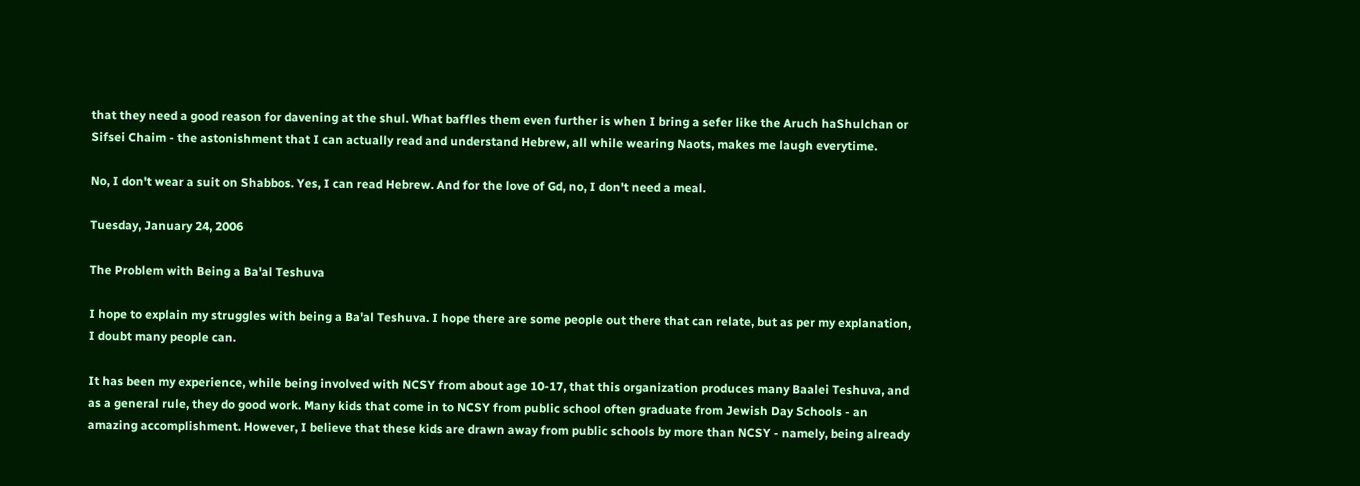that they need a good reason for davening at the shul. What baffles them even further is when I bring a sefer like the Aruch haShulchan or Sifsei Chaim - the astonishment that I can actually read and understand Hebrew, all while wearing Naots, makes me laugh everytime.

No, I don't wear a suit on Shabbos. Yes, I can read Hebrew. And for the love of Gd, no, I don't need a meal.

Tuesday, January 24, 2006

The Problem with Being a Ba'al Teshuva

I hope to explain my struggles with being a Ba'al Teshuva. I hope there are some people out there that can relate, but as per my explanation, I doubt many people can.

It has been my experience, while being involved with NCSY from about age 10-17, that this organization produces many Baalei Teshuva, and as a general rule, they do good work. Many kids that come in to NCSY from public school often graduate from Jewish Day Schools - an amazing accomplishment. However, I believe that these kids are drawn away from public schools by more than NCSY - namely, being already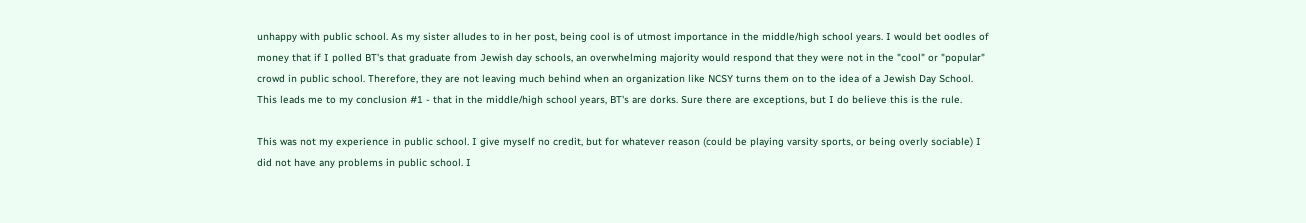unhappy with public school. As my sister alludes to in her post, being cool is of utmost importance in the middle/high school years. I would bet oodles of money that if I polled BT's that graduate from Jewish day schools, an overwhelming majority would respond that they were not in the "cool" or "popular" crowd in public school. Therefore, they are not leaving much behind when an organization like NCSY turns them on to the idea of a Jewish Day School. This leads me to my conclusion #1 - that in the middle/high school years, BT's are dorks. Sure there are exceptions, but I do believe this is the rule.

This was not my experience in public school. I give myself no credit, but for whatever reason (could be playing varsity sports, or being overly sociable) I did not have any problems in public school. I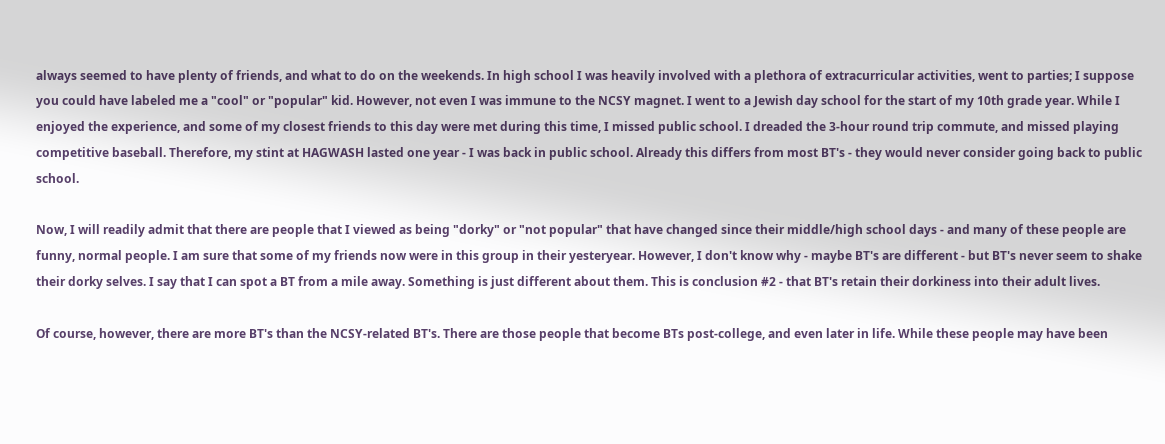always seemed to have plenty of friends, and what to do on the weekends. In high school I was heavily involved with a plethora of extracurricular activities, went to parties; I suppose you could have labeled me a "cool" or "popular" kid. However, not even I was immune to the NCSY magnet. I went to a Jewish day school for the start of my 10th grade year. While I enjoyed the experience, and some of my closest friends to this day were met during this time, I missed public school. I dreaded the 3-hour round trip commute, and missed playing competitive baseball. Therefore, my stint at HAGWASH lasted one year - I was back in public school. Already this differs from most BT's - they would never consider going back to public school.

Now, I will readily admit that there are people that I viewed as being "dorky" or "not popular" that have changed since their middle/high school days - and many of these people are funny, normal people. I am sure that some of my friends now were in this group in their yesteryear. However, I don't know why - maybe BT's are different - but BT's never seem to shake their dorky selves. I say that I can spot a BT from a mile away. Something is just different about them. This is conclusion #2 - that BT's retain their dorkiness into their adult lives.

Of course, however, there are more BT's than the NCSY-related BT's. There are those people that become BTs post-college, and even later in life. While these people may have been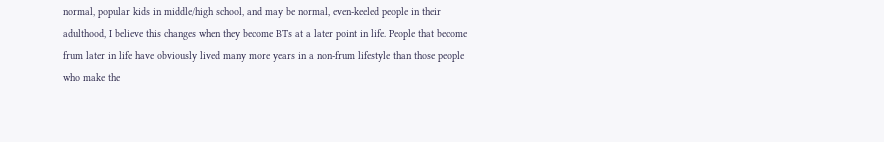normal, popular kids in middle/high school, and may be normal, even-keeled people in their adulthood, I believe this changes when they become BTs at a later point in life. People that become frum later in life have obviously lived many more years in a non-frum lifestyle than those people who make the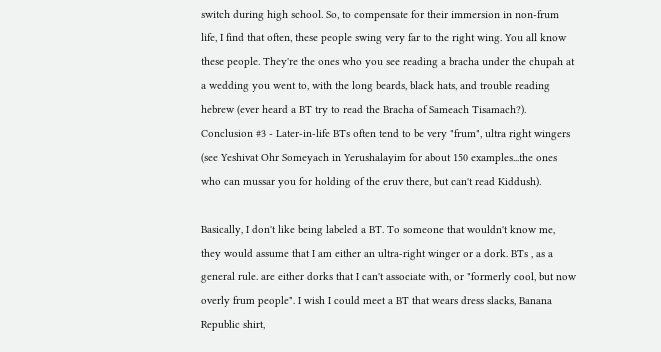switch during high school. So, to compensate for their immersion in non-frum life, I find that often, these people swing very far to the right wing. You all know these people. They're the ones who you see reading a bracha under the chupah at a wedding you went to, with the long beards, black hats, and trouble reading hebrew (ever heard a BT try to read the Bracha of Sameach Tisamach?). Conclusion #3 - Later-in-life BTs often tend to be very "frum", ultra right wingers (see Yeshivat Ohr Someyach in Yerushalayim for about 150 examples...the ones who can mussar you for holding of the eruv there, but can't read Kiddush).

Basically, I don't like being labeled a BT. To someone that wouldn't know me, they would assume that I am either an ultra-right winger or a dork. BTs , as a general rule. are either dorks that I can't associate with, or "formerly cool, but now overly frum people". I wish I could meet a BT that wears dress slacks, Banana Republic shirt,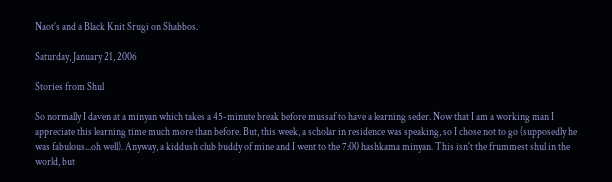Naot's and a Black Knit Srugi on Shabbos.

Saturday, January 21, 2006

Stories from Shul

So normally I daven at a minyan which takes a 45-minute break before mussaf to have a learning seder. Now that I am a working man I appreciate this learning time much more than before. But, this week, a scholar in residence was speaking, so I chose not to go (supposedly he was fabulous...oh well). Anyway, a kiddush club buddy of mine and I went to the 7:00 hashkama minyan. This isn't the frummest shul in the world, but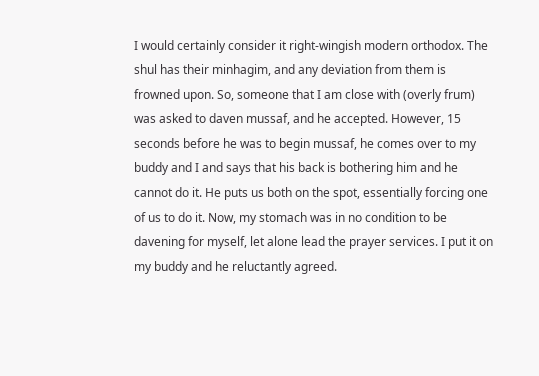I would certainly consider it right-wingish modern orthodox. The shul has their minhagim, and any deviation from them is frowned upon. So, someone that I am close with (overly frum) was asked to daven mussaf, and he accepted. However, 15 seconds before he was to begin mussaf, he comes over to my buddy and I and says that his back is bothering him and he cannot do it. He puts us both on the spot, essentially forcing one of us to do it. Now, my stomach was in no condition to be davening for myself, let alone lead the prayer services. I put it on my buddy and he reluctantly agreed.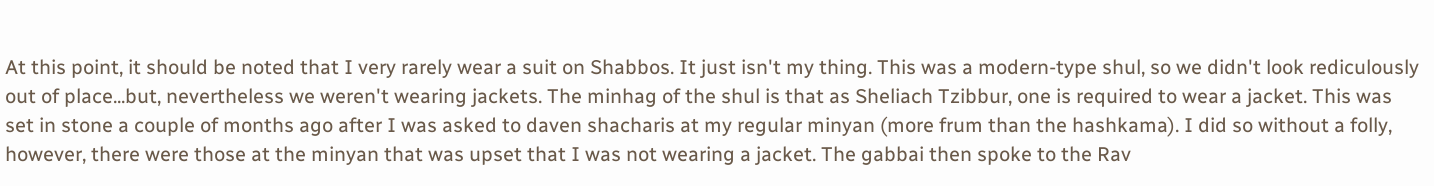At this point, it should be noted that I very rarely wear a suit on Shabbos. It just isn't my thing. This was a modern-type shul, so we didn't look rediculously out of place...but, nevertheless we weren't wearing jackets. The minhag of the shul is that as Sheliach Tzibbur, one is required to wear a jacket. This was set in stone a couple of months ago after I was asked to daven shacharis at my regular minyan (more frum than the hashkama). I did so without a folly, however, there were those at the minyan that was upset that I was not wearing a jacket. The gabbai then spoke to the Rav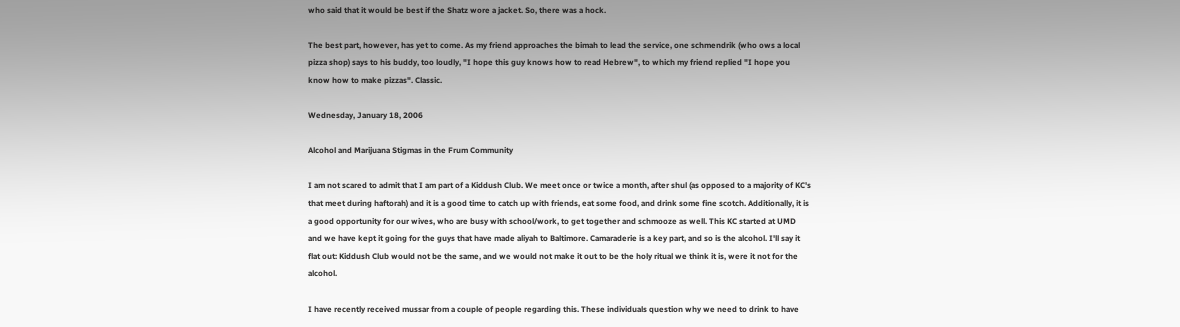who said that it would be best if the Shatz wore a jacket. So, there was a hock.

The best part, however, has yet to come. As my friend approaches the bimah to lead the service, one schmendrik (who ows a local pizza shop) says to his buddy, too loudly, "I hope this guy knows how to read Hebrew", to which my friend replied "I hope you know how to make pizzas". Classic.

Wednesday, January 18, 2006

Alcohol and Marijuana Stigmas in the Frum Community

I am not scared to admit that I am part of a Kiddush Club. We meet once or twice a month, after shul (as opposed to a majority of KC's that meet during haftorah) and it is a good time to catch up with friends, eat some food, and drink some fine scotch. Additionally, it is a good opportunity for our wives, who are busy with school/work, to get together and schmooze as well. This KC started at UMD and we have kept it going for the guys that have made aliyah to Baltimore. Camaraderie is a key part, and so is the alcohol. I'll say it flat out: Kiddush Club would not be the same, and we would not make it out to be the holy ritual we think it is, were it not for the alcohol.

I have recently received mussar from a couple of people regarding this. These individuals question why we need to drink to have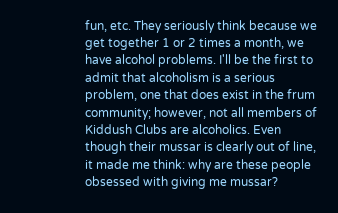fun, etc. They seriously think because we get together 1 or 2 times a month, we have alcohol problems. I'll be the first to admit that alcoholism is a serious problem, one that does exist in the frum community; however, not all members of Kiddush Clubs are alcoholics. Even though their mussar is clearly out of line, it made me think: why are these people obsessed with giving me mussar?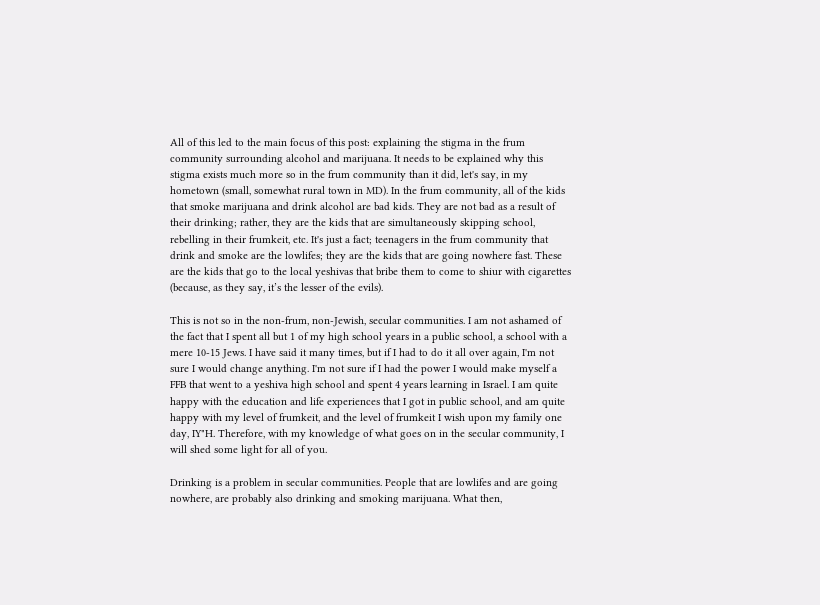All of this led to the main focus of this post: explaining the stigma in the frum community surrounding alcohol and marijuana. It needs to be explained why this stigma exists much more so in the frum community than it did, let's say, in my hometown (small, somewhat rural town in MD). In the frum community, all of the kids that smoke marijuana and drink alcohol are bad kids. They are not bad as a result of their drinking; rather, they are the kids that are simultaneously skipping school, rebelling in their frumkeit, etc. It's just a fact; teenagers in the frum community that drink and smoke are the lowlifes; they are the kids that are going nowhere fast. These are the kids that go to the local yeshivas that bribe them to come to shiur with cigarettes (because, as they say, it’s the lesser of the evils).

This is not so in the non-frum, non-Jewish, secular communities. I am not ashamed of the fact that I spent all but 1 of my high school years in a public school, a school with a mere 10-15 Jews. I have said it many times, but if I had to do it all over again, I'm not sure I would change anything. I'm not sure if I had the power I would make myself a FFB that went to a yeshiva high school and spent 4 years learning in Israel. I am quite happy with the education and life experiences that I got in public school, and am quite happy with my level of frumkeit, and the level of frumkeit I wish upon my family one day, IY"H. Therefore, with my knowledge of what goes on in the secular community, I will shed some light for all of you.

Drinking is a problem in secular communities. People that are lowlifes and are going nowhere, are probably also drinking and smoking marijuana. What then,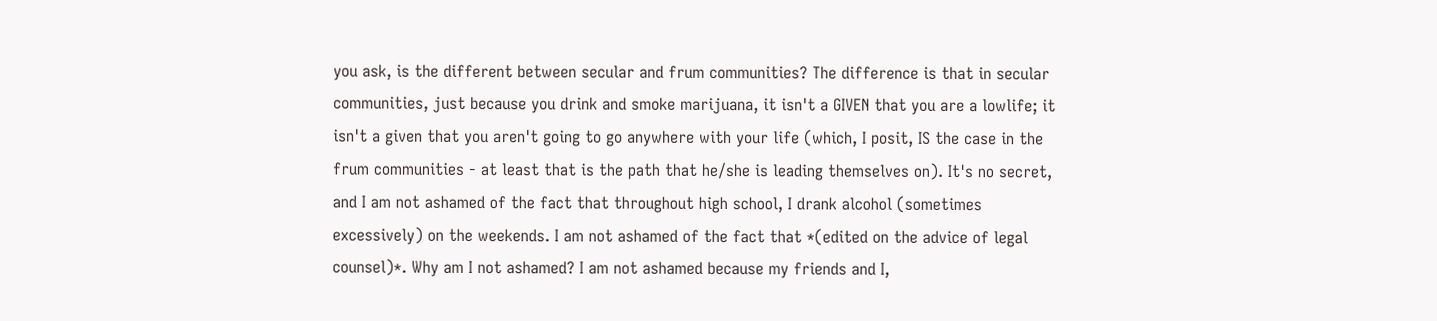you ask, is the different between secular and frum communities? The difference is that in secular communities, just because you drink and smoke marijuana, it isn't a GIVEN that you are a lowlife; it isn't a given that you aren't going to go anywhere with your life (which, I posit, IS the case in the frum communities - at least that is the path that he/she is leading themselves on). It's no secret, and I am not ashamed of the fact that throughout high school, I drank alcohol (sometimes excessively) on the weekends. I am not ashamed of the fact that *(edited on the advice of legal counsel)*. Why am I not ashamed? I am not ashamed because my friends and I,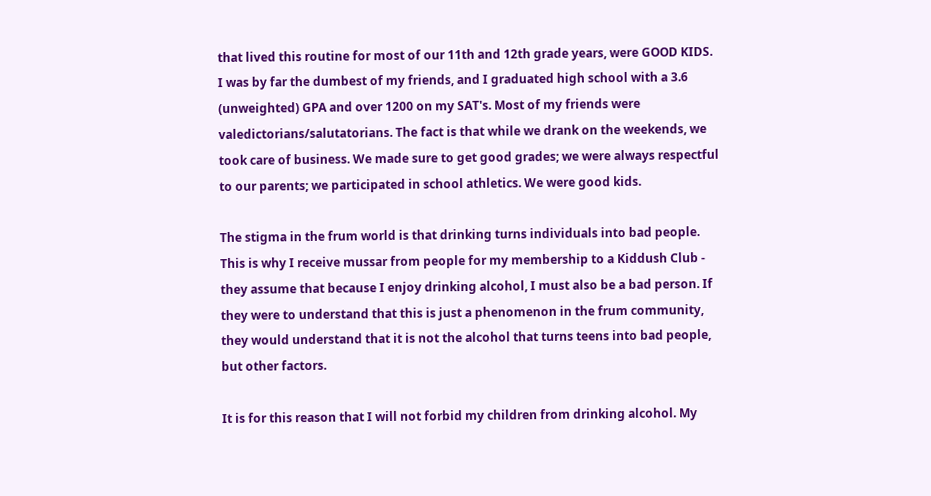that lived this routine for most of our 11th and 12th grade years, were GOOD KIDS. I was by far the dumbest of my friends, and I graduated high school with a 3.6 (unweighted) GPA and over 1200 on my SAT's. Most of my friends were valedictorians/salutatorians. The fact is that while we drank on the weekends, we took care of business. We made sure to get good grades; we were always respectful to our parents; we participated in school athletics. We were good kids.

The stigma in the frum world is that drinking turns individuals into bad people. This is why I receive mussar from people for my membership to a Kiddush Club - they assume that because I enjoy drinking alcohol, I must also be a bad person. If they were to understand that this is just a phenomenon in the frum community, they would understand that it is not the alcohol that turns teens into bad people, but other factors.

It is for this reason that I will not forbid my children from drinking alcohol. My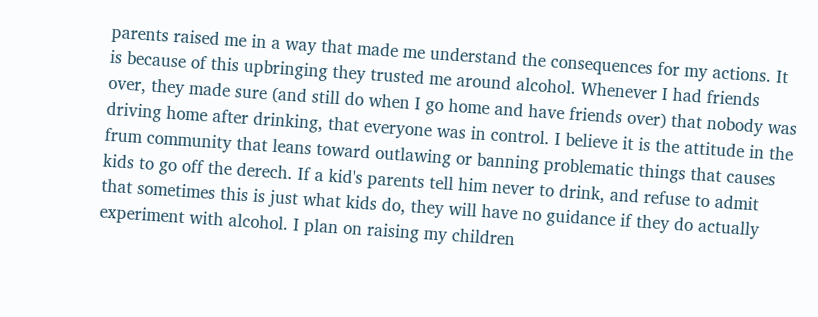parents raised me in a way that made me understand the consequences for my actions. It is because of this upbringing they trusted me around alcohol. Whenever I had friends over, they made sure (and still do when I go home and have friends over) that nobody was driving home after drinking, that everyone was in control. I believe it is the attitude in the frum community that leans toward outlawing or banning problematic things that causes kids to go off the derech. If a kid's parents tell him never to drink, and refuse to admit that sometimes this is just what kids do, they will have no guidance if they do actually experiment with alcohol. I plan on raising my children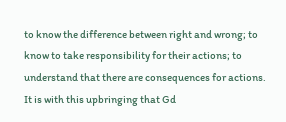to know the difference between right and wrong; to know to take responsibility for their actions; to understand that there are consequences for actions. It is with this upbringing that Gd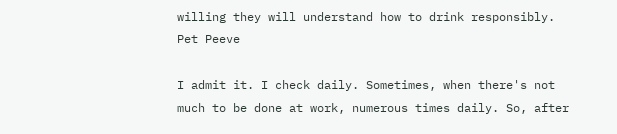willing they will understand how to drink responsibly. Pet Peeve

I admit it. I check daily. Sometimes, when there's not much to be done at work, numerous times daily. So, after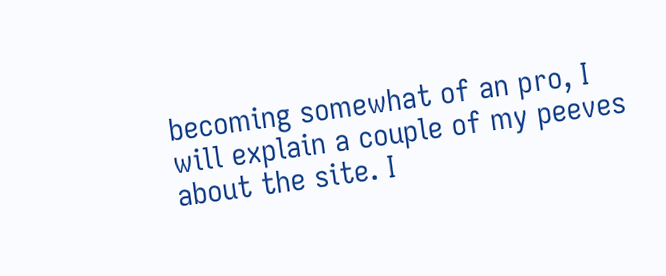becoming somewhat of an pro, I will explain a couple of my peeves about the site. I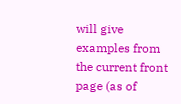will give examples from the current front page (as of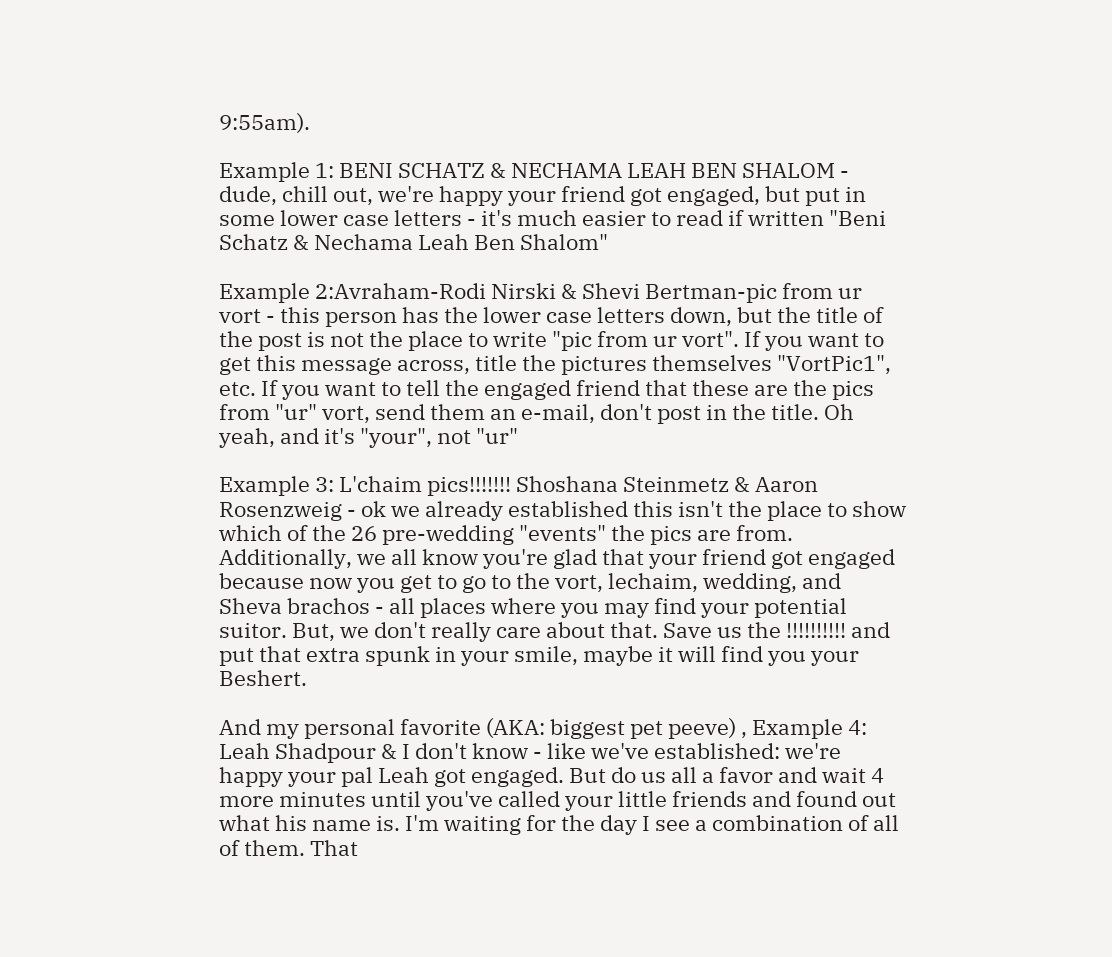9:55am).

Example 1: BENI SCHATZ & NECHAMA LEAH BEN SHALOM - dude, chill out, we're happy your friend got engaged, but put in some lower case letters - it's much easier to read if written "Beni Schatz & Nechama Leah Ben Shalom"

Example 2:Avraham-Rodi Nirski & Shevi Bertman-pic from ur vort - this person has the lower case letters down, but the title of the post is not the place to write "pic from ur vort". If you want to get this message across, title the pictures themselves "VortPic1", etc. If you want to tell the engaged friend that these are the pics from "ur" vort, send them an e-mail, don't post in the title. Oh yeah, and it's "your", not "ur"

Example 3: L'chaim pics!!!!!!! Shoshana Steinmetz & Aaron Rosenzweig - ok we already established this isn't the place to show which of the 26 pre-wedding "events" the pics are from. Additionally, we all know you're glad that your friend got engaged because now you get to go to the vort, lechaim, wedding, and Sheva brachos - all places where you may find your potential suitor. But, we don't really care about that. Save us the !!!!!!!!!! and put that extra spunk in your smile, maybe it will find you your Beshert.

And my personal favorite (AKA: biggest pet peeve) , Example 4: Leah Shadpour & I don't know - like we've established: we're happy your pal Leah got engaged. But do us all a favor and wait 4 more minutes until you've called your little friends and found out what his name is. I'm waiting for the day I see a combination of all of them. That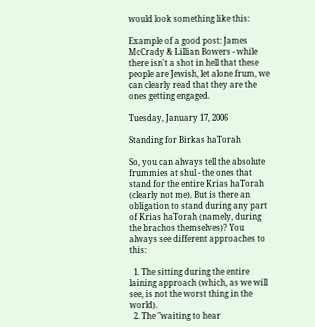would look something like this:

Example of a good post: James McCrady & Lillian Bowers - while there isn't a shot in hell that these people are Jewish, let alone frum, we can clearly read that they are the ones getting engaged.

Tuesday, January 17, 2006

Standing for Birkas haTorah

So, you can always tell the absolute frummies at shul - the ones that stand for the entire Krias haTorah (clearly not me). But is there an obligation to stand during any part of Krias haTorah (namely, during the brachos themselves)? You always see different approaches to this:

  1. The sitting during the entire laining approach (which, as we will see, is not the worst thing in the world).
  2. The "waiting to hear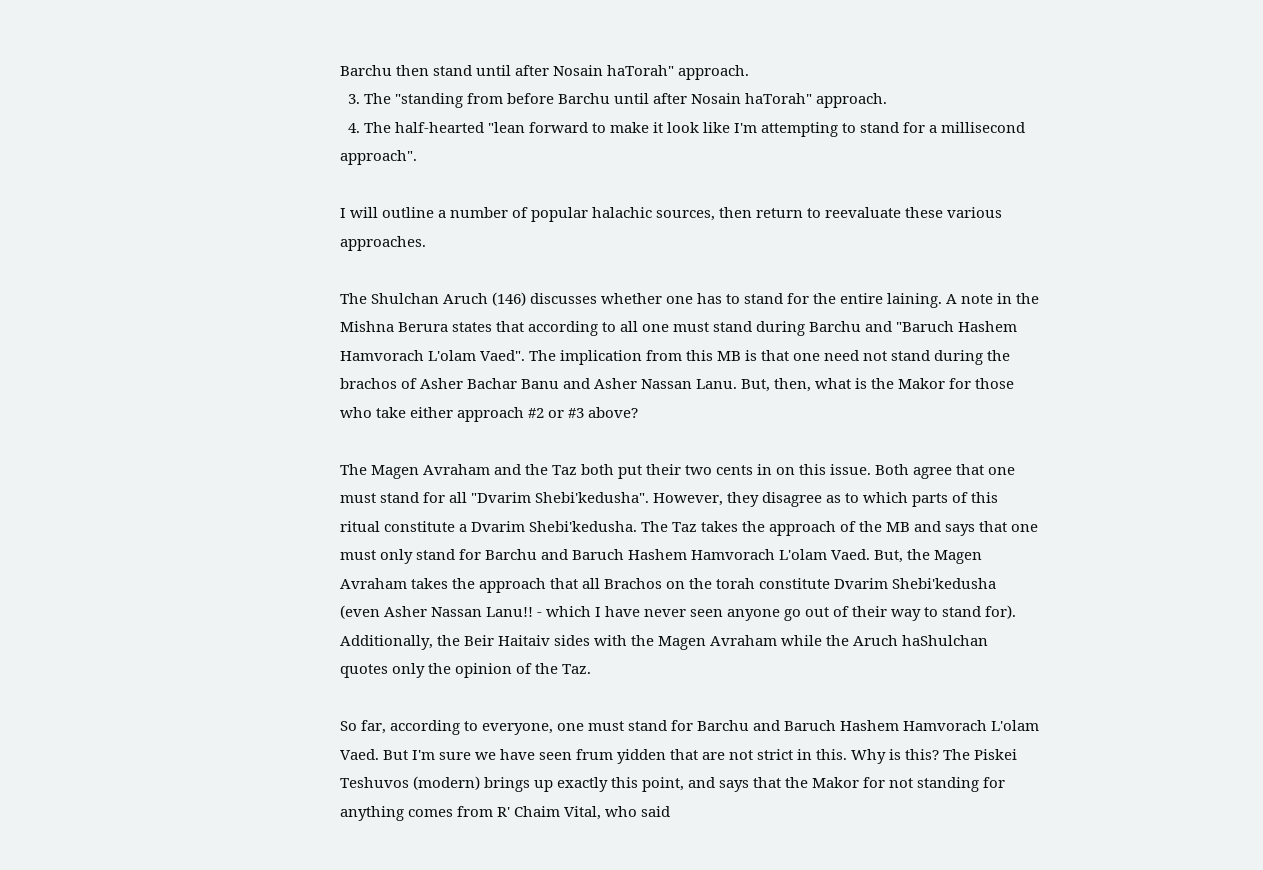Barchu then stand until after Nosain haTorah" approach.
  3. The "standing from before Barchu until after Nosain haTorah" approach.
  4. The half-hearted "lean forward to make it look like I'm attempting to stand for a millisecond approach".

I will outline a number of popular halachic sources, then return to reevaluate these various approaches.

The Shulchan Aruch (146) discusses whether one has to stand for the entire laining. A note in the Mishna Berura states that according to all one must stand during Barchu and "Baruch Hashem Hamvorach L'olam Vaed". The implication from this MB is that one need not stand during the brachos of Asher Bachar Banu and Asher Nassan Lanu. But, then, what is the Makor for those who take either approach #2 or #3 above?

The Magen Avraham and the Taz both put their two cents in on this issue. Both agree that one must stand for all "Dvarim Shebi'kedusha". However, they disagree as to which parts of this ritual constitute a Dvarim Shebi'kedusha. The Taz takes the approach of the MB and says that one must only stand for Barchu and Baruch Hashem Hamvorach L'olam Vaed. But, the Magen Avraham takes the approach that all Brachos on the torah constitute Dvarim Shebi'kedusha (even Asher Nassan Lanu!! - which I have never seen anyone go out of their way to stand for). Additionally, the Beir Haitaiv sides with the Magen Avraham while the Aruch haShulchan quotes only the opinion of the Taz.

So far, according to everyone, one must stand for Barchu and Baruch Hashem Hamvorach L'olam Vaed. But I'm sure we have seen frum yidden that are not strict in this. Why is this? The Piskei Teshuvos (modern) brings up exactly this point, and says that the Makor for not standing for anything comes from R' Chaim Vital, who said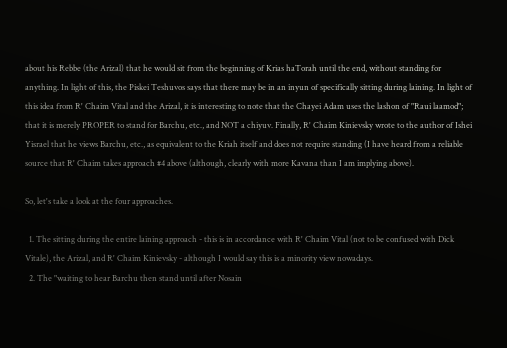about his Rebbe (the Arizal) that he would sit from the beginning of Krias haTorah until the end, without standing for anything. In light of this, the Piskei Teshuvos says that there may be in an inyun of specifically sitting during laining. In light of this idea from R' Chaim Vital and the Arizal, it is interesting to note that the Chayei Adam uses the lashon of "Raui laamod"; that it is merely PROPER to stand for Barchu, etc., and NOT a chiyuv. Finally, R' Chaim Kinievsky wrote to the author of Ishei Yisrael that he views Barchu, etc., as equivalent to the Kriah itself and does not require standing (I have heard from a reliable source that R' Chaim takes approach #4 above (although, clearly with more Kavana than I am implying above).

So, let's take a look at the four approaches.

  1. The sitting during the entire laining approach - this is in accordance with R' Chaim Vital (not to be confused with Dick Vitale), the Arizal, and R' Chaim Kinievsky - although I would say this is a minority view nowadays.
  2. The "waiting to hear Barchu then stand until after Nosain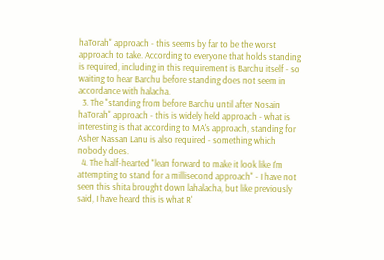haTorah" approach - this seems by far to be the worst approach to take. According to everyone that holds standing is required, including in this requirement is Barchu itself - so waiting to hear Barchu before standing does not seem in accordance with halacha.
  3. The "standing from before Barchu until after Nosain haTorah" approach - this is widely held approach - what is interesting is that according to MA's approach, standing for Asher Nassan Lanu is also required - something which nobody does.
  4. The half-hearted "lean forward to make it look like I'm attempting to stand for a millisecond approach" - I have not seen this shita brought down lahalacha, but like previously said, I have heard this is what R'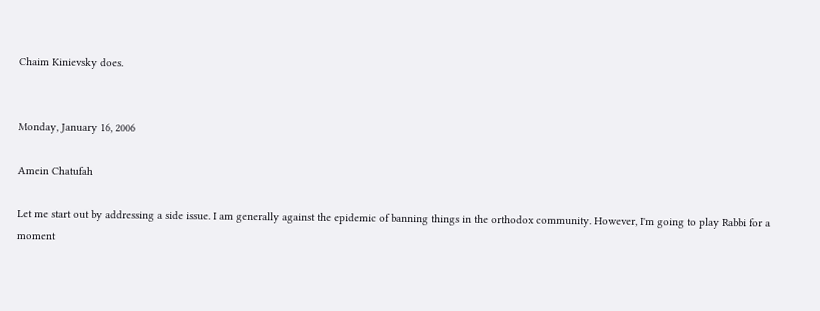Chaim Kinievsky does.


Monday, January 16, 2006

Amein Chatufah

Let me start out by addressing a side issue. I am generally against the epidemic of banning things in the orthodox community. However, I'm going to play Rabbi for a moment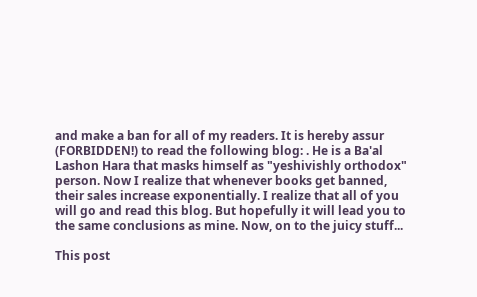and make a ban for all of my readers. It is hereby assur (FORBIDDEN!) to read the following blog: . He is a Ba'al Lashon Hara that masks himself as "yeshivishly orthodox" person. Now I realize that whenever books get banned, their sales increase exponentially. I realize that all of you will go and read this blog. But hopefully it will lead you to the same conclusions as mine. Now, on to the juicy stuff...

This post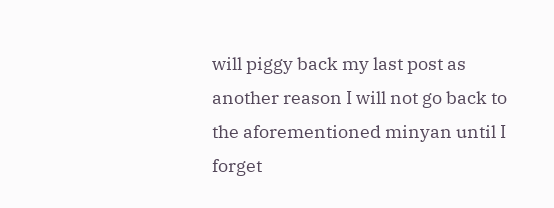will piggy back my last post as another reason I will not go back to the aforementioned minyan until I forget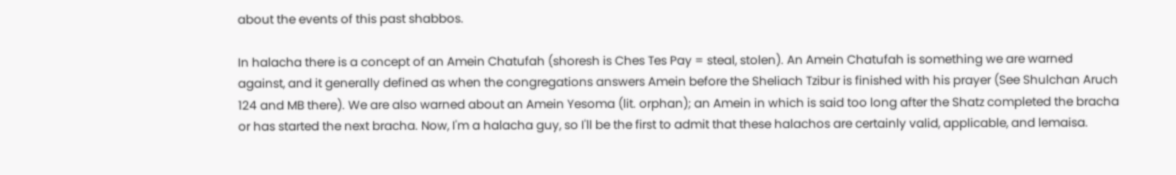about the events of this past shabbos.

In halacha there is a concept of an Amein Chatufah (shoresh is Ches Tes Pay = steal, stolen). An Amein Chatufah is something we are warned against, and it generally defined as when the congregations answers Amein before the Sheliach Tzibur is finished with his prayer (See Shulchan Aruch 124 and MB there). We are also warned about an Amein Yesoma (lit. orphan); an Amein in which is said too long after the Shatz completed the bracha or has started the next bracha. Now, I'm a halacha guy, so I'll be the first to admit that these halachos are certainly valid, applicable, and lemaisa.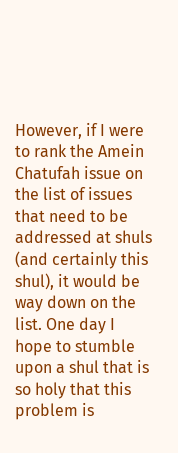However, if I were to rank the Amein Chatufah issue on the list of issues that need to be addressed at shuls (and certainly this shul), it would be way down on the list. One day I hope to stumble upon a shul that is so holy that this problem is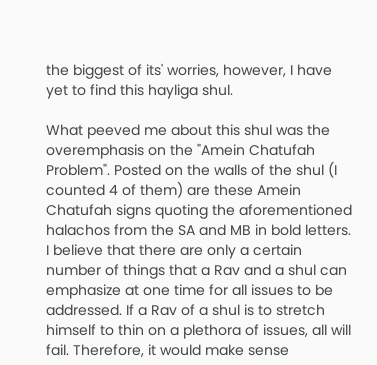the biggest of its' worries, however, I have yet to find this hayliga shul.

What peeved me about this shul was the overemphasis on the "Amein Chatufah Problem". Posted on the walls of the shul (I counted 4 of them) are these Amein Chatufah signs quoting the aforementioned halachos from the SA and MB in bold letters. I believe that there are only a certain number of things that a Rav and a shul can emphasize at one time for all issues to be addressed. If a Rav of a shul is to stretch himself to thin on a plethora of issues, all will fail. Therefore, it would make sense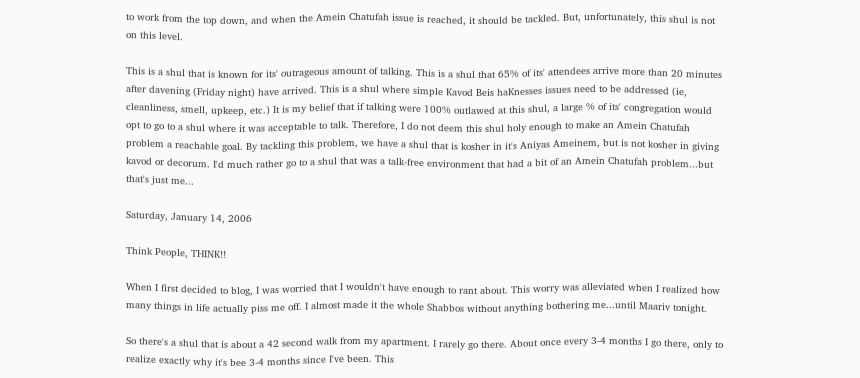to work from the top down, and when the Amein Chatufah issue is reached, it should be tackled. But, unfortunately, this shul is not on this level.

This is a shul that is known for its' outrageous amount of talking. This is a shul that 65% of its' attendees arrive more than 20 minutes after davening (Friday night) have arrived. This is a shul where simple Kavod Beis haKnesses issues need to be addressed (ie, cleanliness, smell, upkeep, etc.) It is my belief that if talking were 100% outlawed at this shul, a large % of its' congregation would opt to go to a shul where it was acceptable to talk. Therefore, I do not deem this shul holy enough to make an Amein Chatufah problem a reachable goal. By tackling this problem, we have a shul that is kosher in it's Aniyas Ameinem, but is not kosher in giving kavod or decorum. I'd much rather go to a shul that was a talk-free environment that had a bit of an Amein Chatufah problem...but that's just me...

Saturday, January 14, 2006

Think People, THINK!!

When I first decided to blog, I was worried that I wouldn't have enough to rant about. This worry was alleviated when I realized how many things in life actually piss me off. I almost made it the whole Shabbos without anything bothering me...until Maariv tonight.

So there's a shul that is about a 42 second walk from my apartment. I rarely go there. About once every 3-4 months I go there, only to realize exactly why it's bee 3-4 months since I've been. This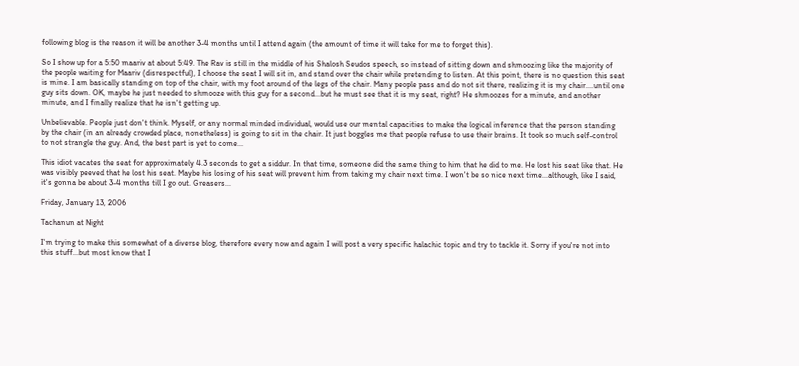following blog is the reason it will be another 3-4 months until I attend again (the amount of time it will take for me to forget this).

So I show up for a 5:50 maariv at about 5:49. The Rav is still in the middle of his Shalosh Seudos speech, so instead of sitting down and shmoozing like the majority of the people waiting for Maariv (disrespectful), I choose the seat I will sit in, and stand over the chair while pretending to listen. At this point, there is no question this seat is mine. I am basically standing on top of the chair, with my foot around of the legs of the chair. Many people pass and do not sit there, realizing it is my chair....until one guy sits down. OK, maybe he just needed to shmooze with this guy for a second...but he must see that it is my seat, right? He shmoozes for a minute, and another minute, and I finally realize that he isn't getting up.

Unbelievable. People just don't think. Myself, or any normal minded individual, would use our mental capacities to make the logical inference that the person standing by the chair (in an already crowded place, nonetheless) is going to sit in the chair. It just boggles me that people refuse to use their brains. It took so much self-control to not strangle the guy. And, the best part is yet to come...

This idiot vacates the seat for approximately 4.3 seconds to get a siddur. In that time, someone did the same thing to him that he did to me. He lost his seat like that. He was visibly peeved that he lost his seat. Maybe his losing of his seat will prevent him from taking my chair next time. I won't be so nice next time...although, like I said, it's gonna be about 3-4 months till I go out. Greasers...

Friday, January 13, 2006

Tachanun at Night

I'm trying to make this somewhat of a diverse blog, therefore every now and again I will post a very specific halachic topic and try to tackle it. Sorry if you're not into this stuff...but most know that I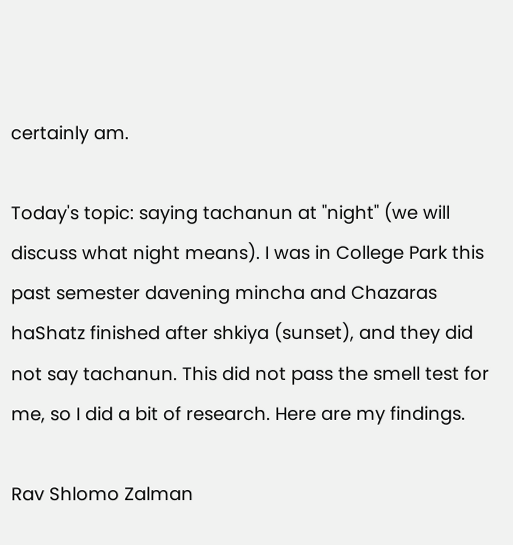certainly am.

Today's topic: saying tachanun at "night" (we will discuss what night means). I was in College Park this past semester davening mincha and Chazaras haShatz finished after shkiya (sunset), and they did not say tachanun. This did not pass the smell test for me, so I did a bit of research. Here are my findings.

Rav Shlomo Zalman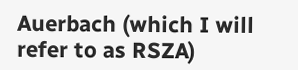Auerbach (which I will refer to as RSZA)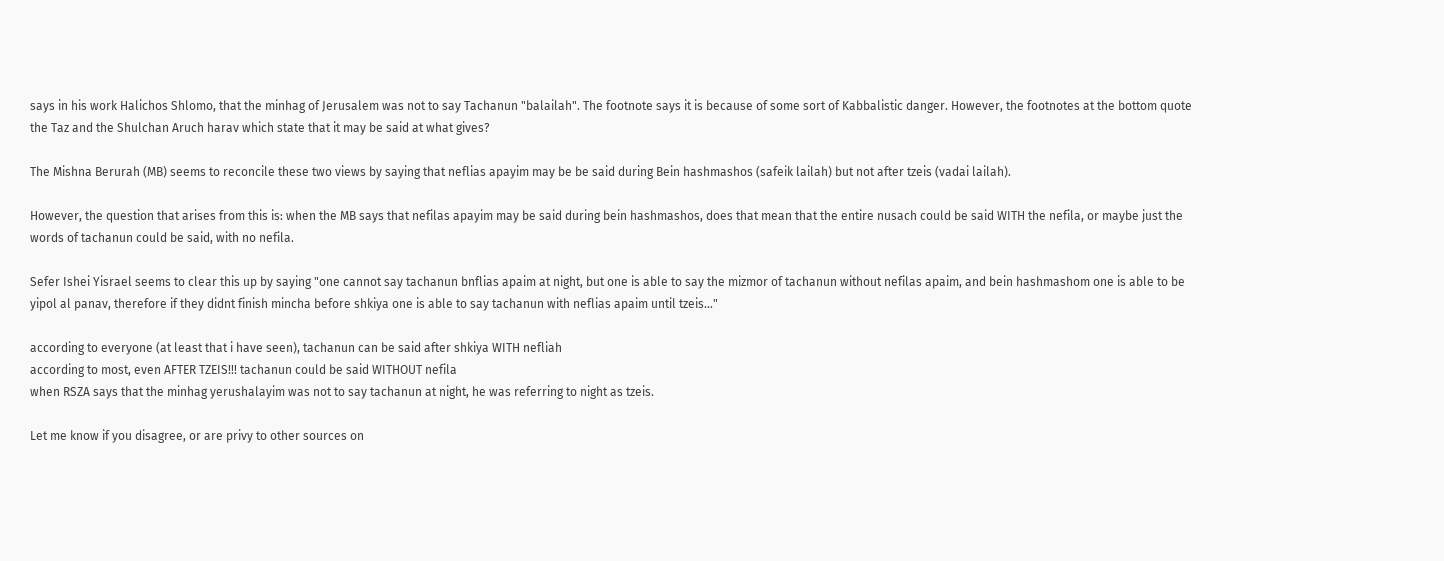says in his work Halichos Shlomo, that the minhag of Jerusalem was not to say Tachanun "balailah". The footnote says it is because of some sort of Kabbalistic danger. However, the footnotes at the bottom quote the Taz and the Shulchan Aruch harav which state that it may be said at what gives?

The Mishna Berurah (MB) seems to reconcile these two views by saying that neflias apayim may be be said during Bein hashmashos (safeik lailah) but not after tzeis (vadai lailah).

However, the question that arises from this is: when the MB says that nefilas apayim may be said during bein hashmashos, does that mean that the entire nusach could be said WITH the nefila, or maybe just the words of tachanun could be said, with no nefila.

Sefer Ishei Yisrael seems to clear this up by saying "one cannot say tachanun bnflias apaim at night, but one is able to say the mizmor of tachanun without nefilas apaim, and bein hashmashom one is able to be yipol al panav, therefore if they didnt finish mincha before shkiya one is able to say tachanun with neflias apaim until tzeis..."

according to everyone (at least that i have seen), tachanun can be said after shkiya WITH nefliah
according to most, even AFTER TZEIS!!! tachanun could be said WITHOUT nefila
when RSZA says that the minhag yerushalayim was not to say tachanun at night, he was referring to night as tzeis.

Let me know if you disagree, or are privy to other sources on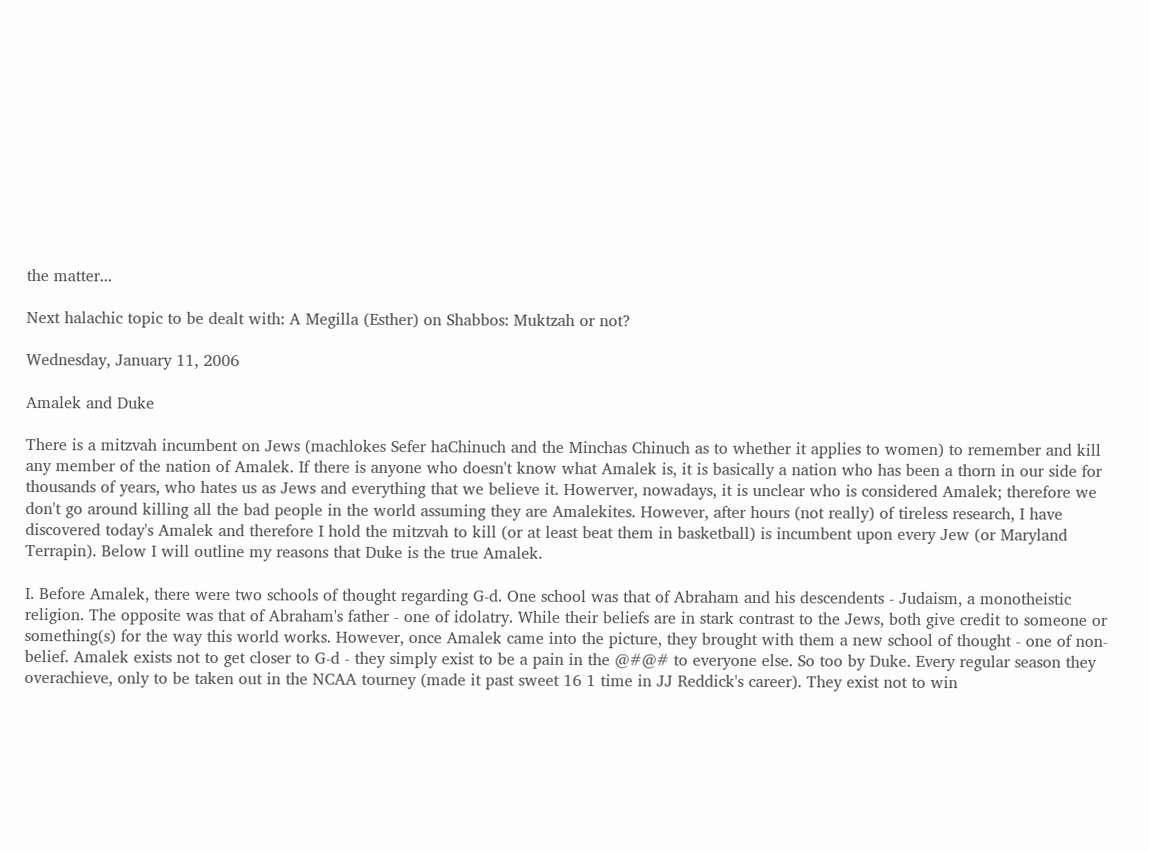the matter...

Next halachic topic to be dealt with: A Megilla (Esther) on Shabbos: Muktzah or not?

Wednesday, January 11, 2006

Amalek and Duke

There is a mitzvah incumbent on Jews (machlokes Sefer haChinuch and the Minchas Chinuch as to whether it applies to women) to remember and kill any member of the nation of Amalek. If there is anyone who doesn't know what Amalek is, it is basically a nation who has been a thorn in our side for thousands of years, who hates us as Jews and everything that we believe it. Howerver, nowadays, it is unclear who is considered Amalek; therefore we don't go around killing all the bad people in the world assuming they are Amalekites. However, after hours (not really) of tireless research, I have discovered today's Amalek and therefore I hold the mitzvah to kill (or at least beat them in basketball) is incumbent upon every Jew (or Maryland Terrapin). Below I will outline my reasons that Duke is the true Amalek.

I. Before Amalek, there were two schools of thought regarding G-d. One school was that of Abraham and his descendents - Judaism, a monotheistic religion. The opposite was that of Abraham's father - one of idolatry. While their beliefs are in stark contrast to the Jews, both give credit to someone or something(s) for the way this world works. However, once Amalek came into the picture, they brought with them a new school of thought - one of non-belief. Amalek exists not to get closer to G-d - they simply exist to be a pain in the @#@# to everyone else. So too by Duke. Every regular season they overachieve, only to be taken out in the NCAA tourney (made it past sweet 16 1 time in JJ Reddick's career). They exist not to win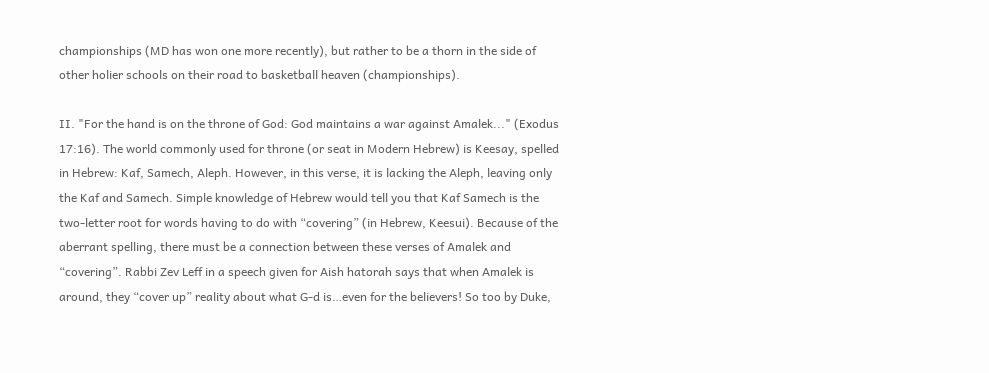championships (MD has won one more recently), but rather to be a thorn in the side of other holier schools on their road to basketball heaven (championships).

II. "For the hand is on the throne of God: God maintains a war against Amalek..." (Exodus 17:16). The world commonly used for throne (or seat in Modern Hebrew) is Keesay, spelled in Hebrew: Kaf, Samech, Aleph. However, in this verse, it is lacking the Aleph, leaving only the Kaf and Samech. Simple knowledge of Hebrew would tell you that Kaf Samech is the two-letter root for words having to do with “covering” (in Hebrew, Keesui). Because of the aberrant spelling, there must be a connection between these verses of Amalek and “covering”. Rabbi Zev Leff in a speech given for Aish hatorah says that when Amalek is around, they “cover up” reality about what G-d is…even for the believers! So too by Duke,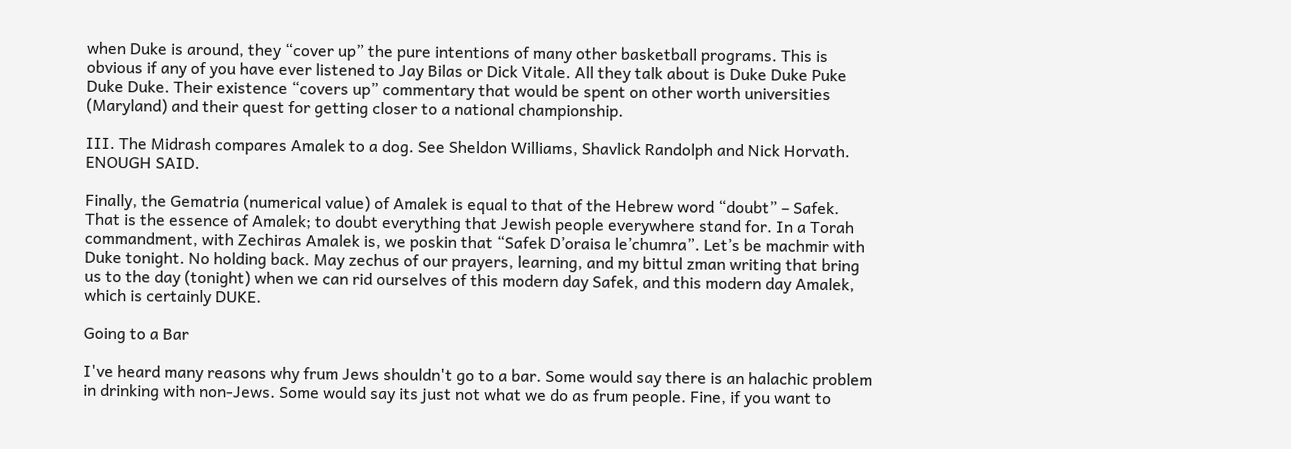when Duke is around, they “cover up” the pure intentions of many other basketball programs. This is obvious if any of you have ever listened to Jay Bilas or Dick Vitale. All they talk about is Duke Duke Puke Duke Duke. Their existence “covers up” commentary that would be spent on other worth universities (Maryland) and their quest for getting closer to a national championship.

III. The Midrash compares Amalek to a dog. See Sheldon Williams, Shavlick Randolph and Nick Horvath. ENOUGH SAID.

Finally, the Gematria (numerical value) of Amalek is equal to that of the Hebrew word “doubt” – Safek. That is the essence of Amalek; to doubt everything that Jewish people everywhere stand for. In a Torah commandment, with Zechiras Amalek is, we poskin that “Safek D’oraisa le’chumra”. Let’s be machmir with Duke tonight. No holding back. May zechus of our prayers, learning, and my bittul zman writing that bring us to the day (tonight) when we can rid ourselves of this modern day Safek, and this modern day Amalek, which is certainly DUKE.

Going to a Bar

I've heard many reasons why frum Jews shouldn't go to a bar. Some would say there is an halachic problem in drinking with non-Jews. Some would say its just not what we do as frum people. Fine, if you want to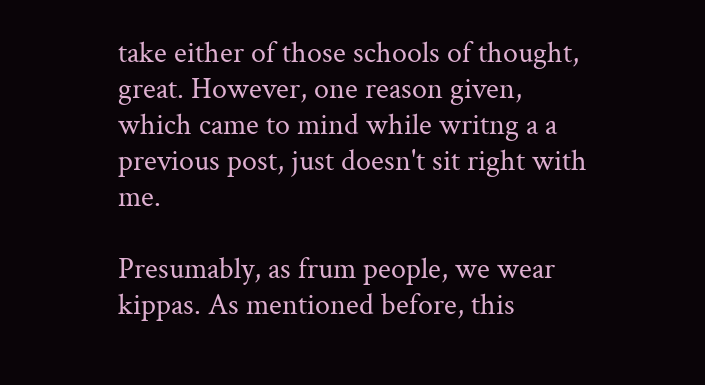take either of those schools of thought, great. However, one reason given, which came to mind while writng a a previous post, just doesn't sit right with me.

Presumably, as frum people, we wear kippas. As mentioned before, this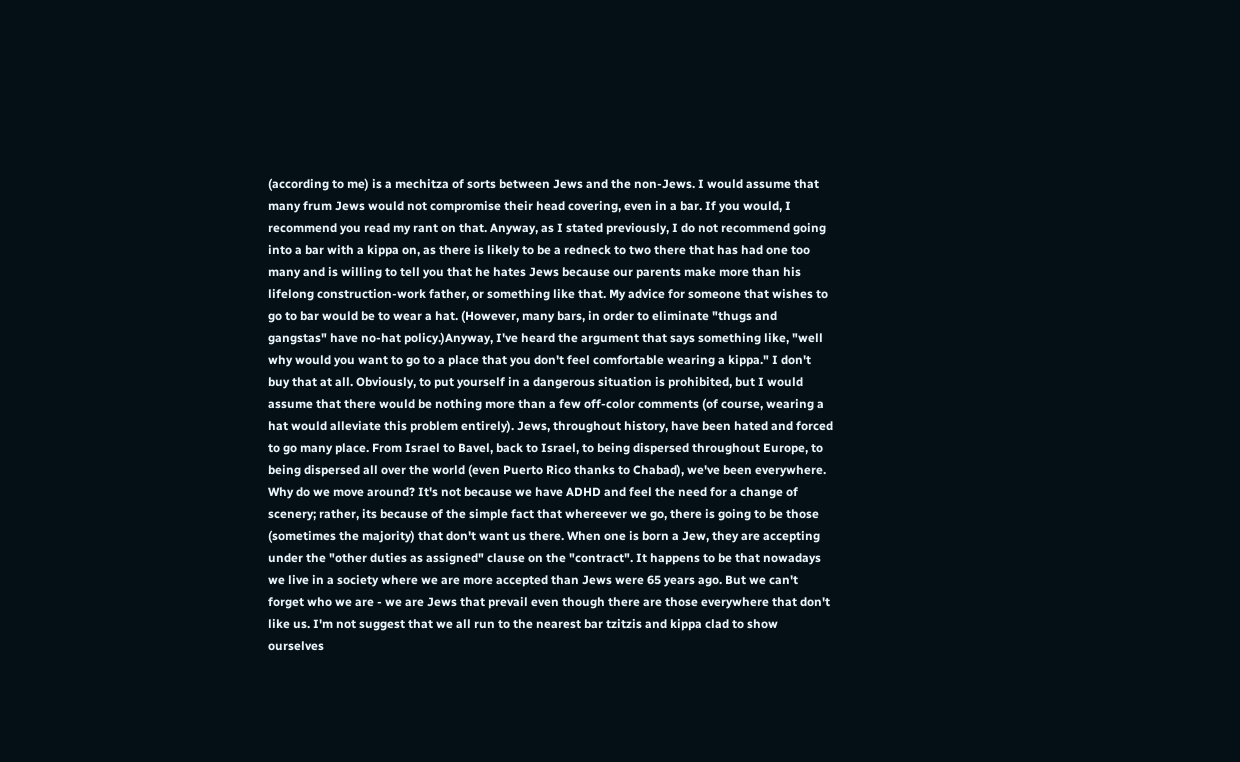(according to me) is a mechitza of sorts between Jews and the non-Jews. I would assume that many frum Jews would not compromise their head covering, even in a bar. If you would, I recommend you read my rant on that. Anyway, as I stated previously, I do not recommend going into a bar with a kippa on, as there is likely to be a redneck to two there that has had one too many and is willing to tell you that he hates Jews because our parents make more than his lifelong construction-work father, or something like that. My advice for someone that wishes to go to bar would be to wear a hat. (However, many bars, in order to eliminate "thugs and gangstas" have no-hat policy.)Anyway, I've heard the argument that says something like, "well why would you want to go to a place that you don't feel comfortable wearing a kippa." I don't buy that at all. Obviously, to put yourself in a dangerous situation is prohibited, but I would assume that there would be nothing more than a few off-color comments (of course, wearing a hat would alleviate this problem entirely). Jews, throughout history, have been hated and forced to go many place. From Israel to Bavel, back to Israel, to being dispersed throughout Europe, to being dispersed all over the world (even Puerto Rico thanks to Chabad), we've been everywhere. Why do we move around? It's not because we have ADHD and feel the need for a change of scenery; rather, its because of the simple fact that whereever we go, there is going to be those (sometimes the majority) that don't want us there. When one is born a Jew, they are accepting under the "other duties as assigned" clause on the "contract". It happens to be that nowadays we live in a society where we are more accepted than Jews were 65 years ago. But we can't forget who we are - we are Jews that prevail even though there are those everywhere that don't like us. I'm not suggest that we all run to the nearest bar tzitzis and kippa clad to show ourselves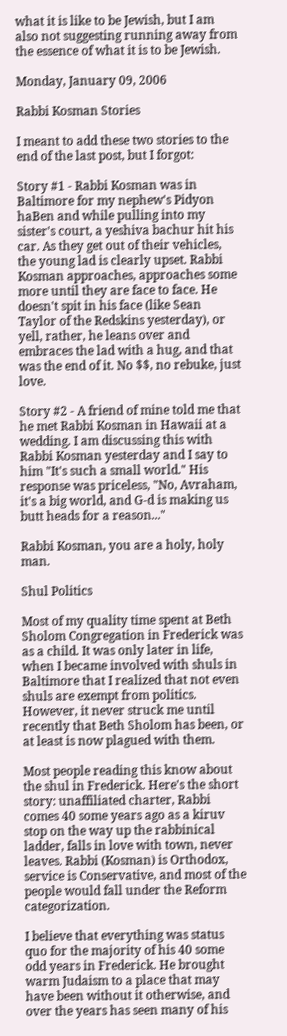what it is like to be Jewish, but I am also not suggesting running away from the essence of what it is to be Jewish.

Monday, January 09, 2006

Rabbi Kosman Stories

I meant to add these two stories to the end of the last post, but I forgot:

Story #1 - Rabbi Kosman was in Baltimore for my nephew's Pidyon haBen and while pulling into my sister's court, a yeshiva bachur hit his car. As they get out of their vehicles, the young lad is clearly upset. Rabbi Kosman approaches, approaches some more until they are face to face. He doesn't spit in his face (like Sean Taylor of the Redskins yesterday), or yell, rather, he leans over and embraces the lad with a hug, and that was the end of it. No $$, no rebuke, just love.

Story #2 - A friend of mine told me that he met Rabbi Kosman in Hawaii at a wedding. I am discussing this with Rabbi Kosman yesterday and I say to him "It's such a small world." His response was priceless, "No, Avraham, it's a big world, and G-d is making us butt heads for a reason..."

Rabbi Kosman, you are a holy, holy man.

Shul Politics

Most of my quality time spent at Beth Sholom Congregation in Frederick was as a child. It was only later in life, when I became involved with shuls in Baltimore that I realized that not even shuls are exempt from politics. However, it never struck me until recently that Beth Sholom has been, or at least is now plagued with them.

Most people reading this know about the shul in Frederick. Here's the short story: unaffiliated charter, Rabbi comes 40 some years ago as a kiruv stop on the way up the rabbinical ladder, falls in love with town, never leaves. Rabbi (Kosman) is Orthodox, service is Conservative, and most of the people would fall under the Reform categorization.

I believe that everything was status quo for the majority of his 40 some odd years in Frederick. He brought warm Judaism to a place that may have been without it otherwise, and over the years has seen many of his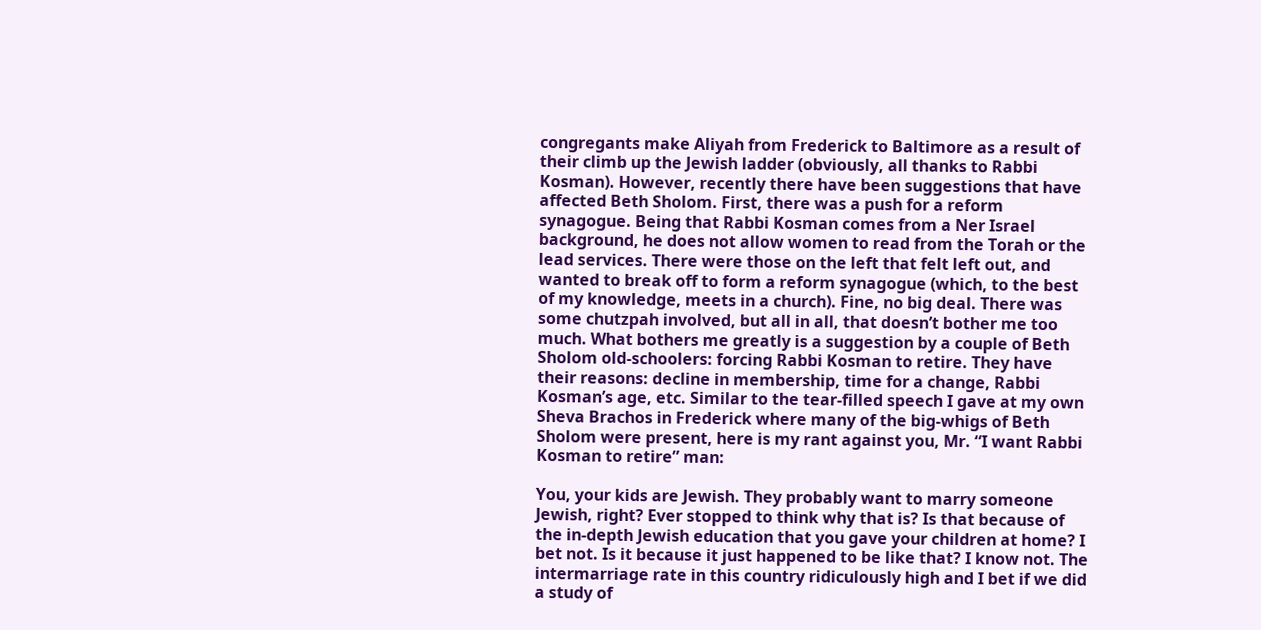congregants make Aliyah from Frederick to Baltimore as a result of their climb up the Jewish ladder (obviously, all thanks to Rabbi Kosman). However, recently there have been suggestions that have affected Beth Sholom. First, there was a push for a reform synagogue. Being that Rabbi Kosman comes from a Ner Israel background, he does not allow women to read from the Torah or the lead services. There were those on the left that felt left out, and wanted to break off to form a reform synagogue (which, to the best of my knowledge, meets in a church). Fine, no big deal. There was some chutzpah involved, but all in all, that doesn’t bother me too much. What bothers me greatly is a suggestion by a couple of Beth Sholom old-schoolers: forcing Rabbi Kosman to retire. They have their reasons: decline in membership, time for a change, Rabbi Kosman’s age, etc. Similar to the tear-filled speech I gave at my own Sheva Brachos in Frederick where many of the big-whigs of Beth Sholom were present, here is my rant against you, Mr. “I want Rabbi Kosman to retire” man:

You, your kids are Jewish. They probably want to marry someone Jewish, right? Ever stopped to think why that is? Is that because of the in-depth Jewish education that you gave your children at home? I bet not. Is it because it just happened to be like that? I know not. The intermarriage rate in this country ridiculously high and I bet if we did a study of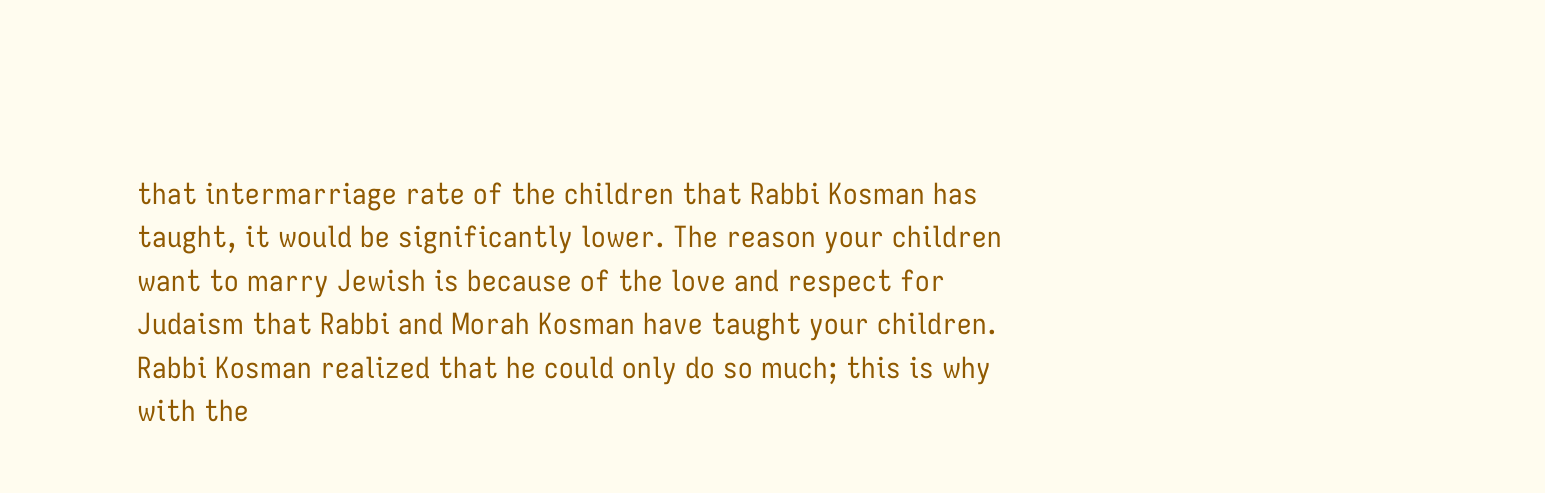that intermarriage rate of the children that Rabbi Kosman has taught, it would be significantly lower. The reason your children want to marry Jewish is because of the love and respect for Judaism that Rabbi and Morah Kosman have taught your children. Rabbi Kosman realized that he could only do so much; this is why with the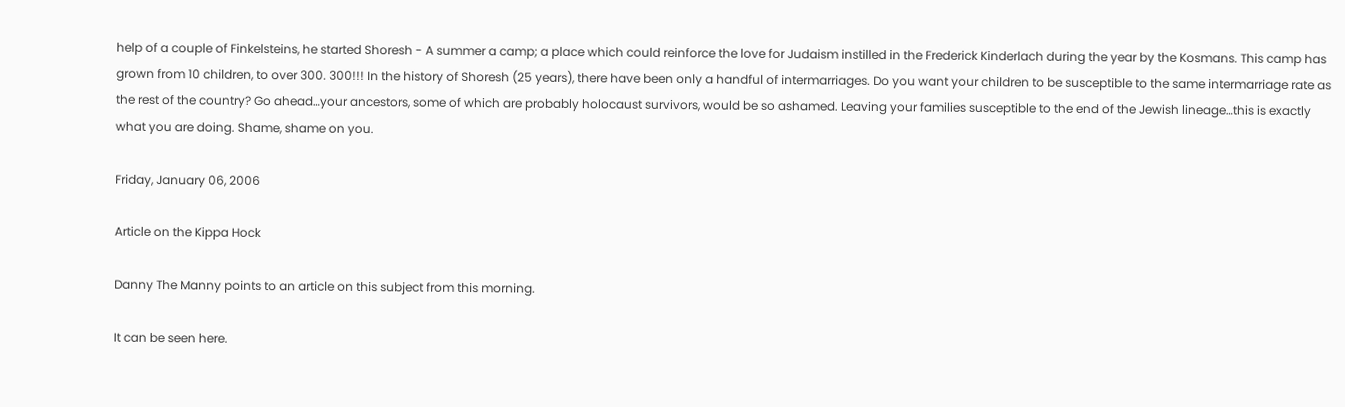help of a couple of Finkelsteins, he started Shoresh - A summer a camp; a place which could reinforce the love for Judaism instilled in the Frederick Kinderlach during the year by the Kosmans. This camp has grown from 10 children, to over 300. 300!!! In the history of Shoresh (25 years), there have been only a handful of intermarriages. Do you want your children to be susceptible to the same intermarriage rate as the rest of the country? Go ahead…your ancestors, some of which are probably holocaust survivors, would be so ashamed. Leaving your families susceptible to the end of the Jewish lineage…this is exactly what you are doing. Shame, shame on you.

Friday, January 06, 2006

Article on the Kippa Hock

Danny The Manny points to an article on this subject from this morning.

It can be seen here.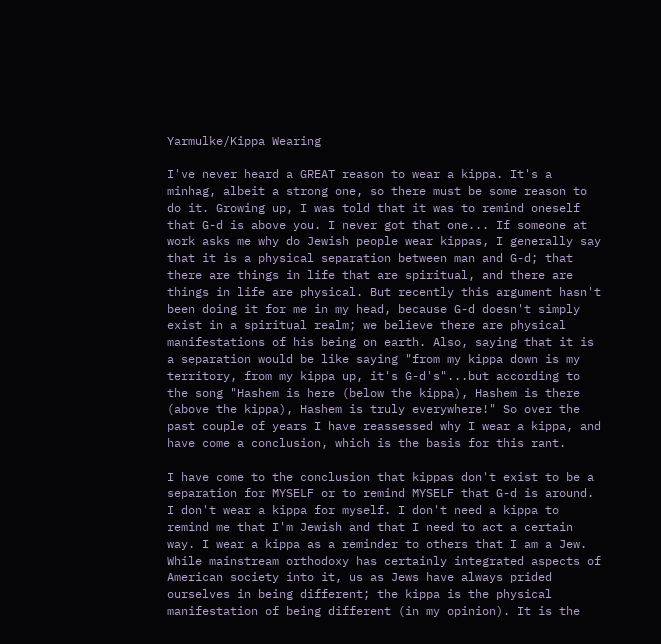Yarmulke/Kippa Wearing

I've never heard a GREAT reason to wear a kippa. It's a minhag, albeit a strong one, so there must be some reason to do it. Growing up, I was told that it was to remind oneself that G-d is above you. I never got that one... If someone at work asks me why do Jewish people wear kippas, I generally say that it is a physical separation between man and G-d; that there are things in life that are spiritual, and there are things in life are physical. But recently this argument hasn't been doing it for me in my head, because G-d doesn't simply exist in a spiritual realm; we believe there are physical manifestations of his being on earth. Also, saying that it is a separation would be like saying "from my kippa down is my territory, from my kippa up, it's G-d's"...but according to the song "Hashem is here (below the kippa), Hashem is there (above the kippa), Hashem is truly everywhere!" So over the past couple of years I have reassessed why I wear a kippa, and have come a conclusion, which is the basis for this rant.

I have come to the conclusion that kippas don't exist to be a separation for MYSELF or to remind MYSELF that G-d is around. I don't wear a kippa for myself. I don't need a kippa to remind me that I'm Jewish and that I need to act a certain way. I wear a kippa as a reminder to others that I am a Jew. While mainstream orthodoxy has certainly integrated aspects of American society into it, us as Jews have always prided ourselves in being different; the kippa is the physical manifestation of being different (in my opinion). It is the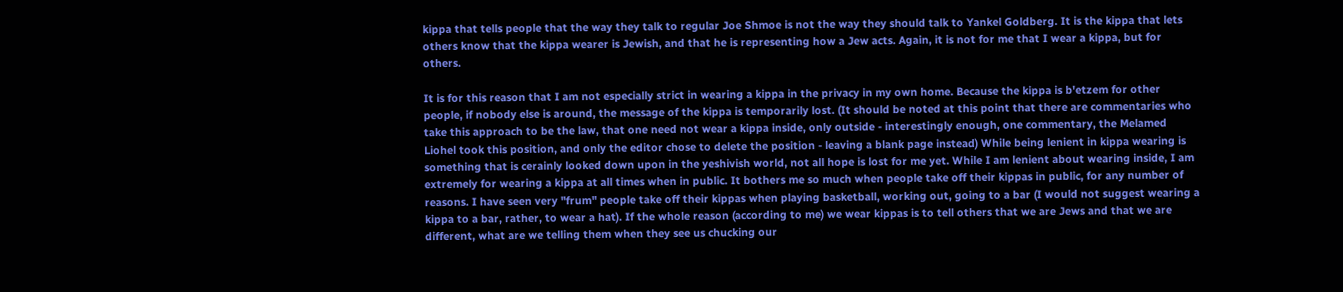kippa that tells people that the way they talk to regular Joe Shmoe is not the way they should talk to Yankel Goldberg. It is the kippa that lets others know that the kippa wearer is Jewish, and that he is representing how a Jew acts. Again, it is not for me that I wear a kippa, but for others.

It is for this reason that I am not especially strict in wearing a kippa in the privacy in my own home. Because the kippa is b'etzem for other people, if nobody else is around, the message of the kippa is temporarily lost. (It should be noted at this point that there are commentaries who take this approach to be the law, that one need not wear a kippa inside, only outside - interestingly enough, one commentary, the Melamed Liohel took this position, and only the editor chose to delete the position - leaving a blank page instead) While being lenient in kippa wearing is something that is cerainly looked down upon in the yeshivish world, not all hope is lost for me yet. While I am lenient about wearing inside, I am extremely for wearing a kippa at all times when in public. It bothers me so much when people take off their kippas in public, for any number of reasons. I have seen very "frum" people take off their kippas when playing basketball, working out, going to a bar (I would not suggest wearing a kippa to a bar, rather, to wear a hat). If the whole reason (according to me) we wear kippas is to tell others that we are Jews and that we are different, what are we telling them when they see us chucking our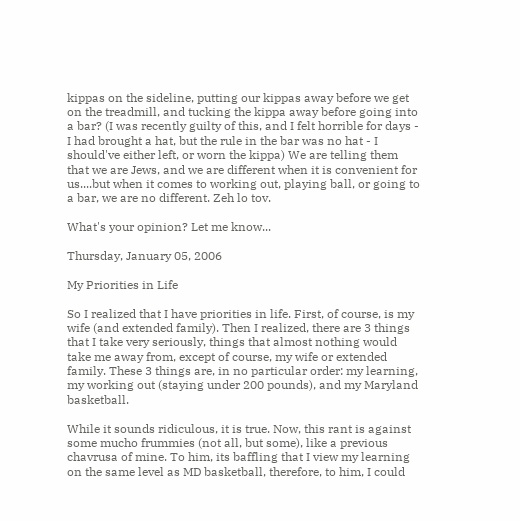kippas on the sideline, putting our kippas away before we get on the treadmill, and tucking the kippa away before going into a bar? (I was recently guilty of this, and I felt horrible for days - I had brought a hat, but the rule in the bar was no hat - I should've either left, or worn the kippa) We are telling them that we are Jews, and we are different when it is convenient for us....but when it comes to working out, playing ball, or going to a bar, we are no different. Zeh lo tov.

What's your opinion? Let me know...

Thursday, January 05, 2006

My Priorities in Life

So I realized that I have priorities in life. First, of course, is my wife (and extended family). Then I realized, there are 3 things that I take very seriously, things that almost nothing would take me away from, except of course, my wife or extended family. These 3 things are, in no particular order: my learning, my working out (staying under 200 pounds), and my Maryland basketball.

While it sounds ridiculous, it is true. Now, this rant is against some mucho frummies (not all, but some), like a previous chavrusa of mine. To him, its baffling that I view my learning on the same level as MD basketball, therefore, to him, I could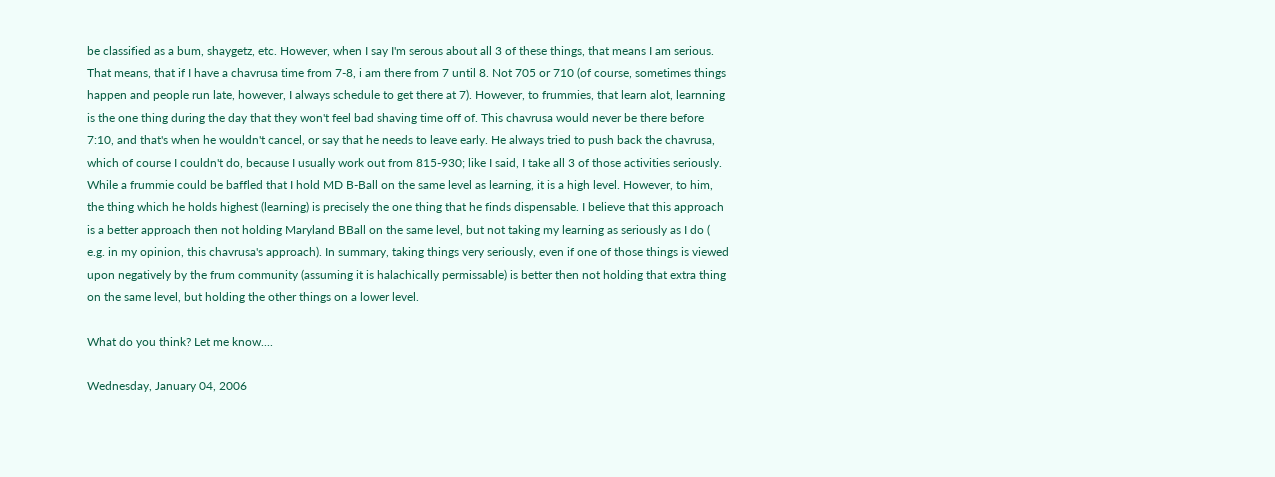be classified as a bum, shaygetz, etc. However, when I say I'm serous about all 3 of these things, that means I am serious. That means, that if I have a chavrusa time from 7-8, i am there from 7 until 8. Not 705 or 710 (of course, sometimes things happen and people run late, however, I always schedule to get there at 7). However, to frummies, that learn alot, learnning is the one thing during the day that they won't feel bad shaving time off of. This chavrusa would never be there before 7:10, and that's when he wouldn't cancel, or say that he needs to leave early. He always tried to push back the chavrusa, which of course I couldn't do, because I usually work out from 815-930; like I said, I take all 3 of those activities seriously. While a frummie could be baffled that I hold MD B-Ball on the same level as learning, it is a high level. However, to him, the thing which he holds highest (learning) is precisely the one thing that he finds dispensable. I believe that this approach is a better approach then not holding Maryland BBall on the same level, but not taking my learning as seriously as I do ( e.g. in my opinion, this chavrusa's approach). In summary, taking things very seriously, even if one of those things is viewed upon negatively by the frum community (assuming it is halachically permissable) is better then not holding that extra thing on the same level, but holding the other things on a lower level.

What do you think? Let me know....

Wednesday, January 04, 2006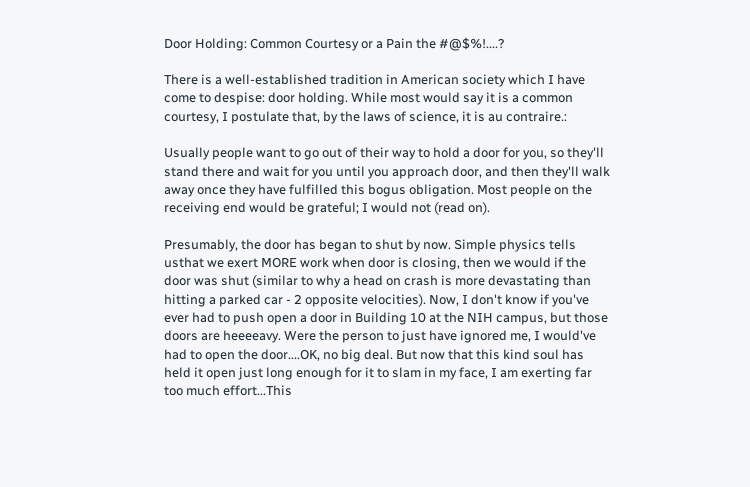Door Holding: Common Courtesy or a Pain the #@$%!....?

There is a well-established tradition in American society which I have come to despise: door holding. While most would say it is a common courtesy, I postulate that, by the laws of science, it is au contraire.:

Usually people want to go out of their way to hold a door for you, so they'll stand there and wait for you until you approach door, and then they'll walk away once they have fulfilled this bogus obligation. Most people on the receiving end would be grateful; I would not (read on).

Presumably, the door has began to shut by now. Simple physics tells usthat we exert MORE work when door is closing, then we would if the door was shut (similar to why a head on crash is more devastating than hitting a parked car - 2 opposite velocities). Now, I don't know if you've ever had to push open a door in Building 10 at the NIH campus, but those doors are heeeeavy. Were the person to just have ignored me, I would've had to open the door....OK, no big deal. But now that this kind soul has held it open just long enough for it to slam in my face, I am exerting far too much effort...This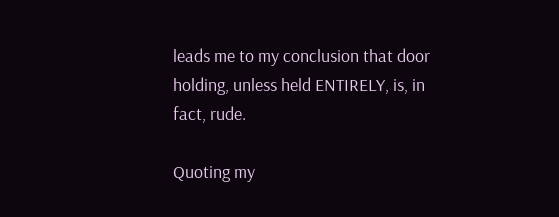leads me to my conclusion that door holding, unless held ENTIRELY, is, in fact, rude.

Quoting my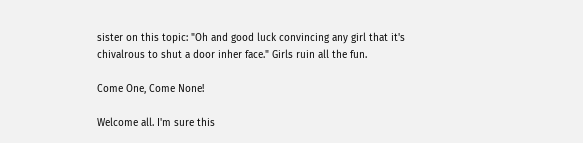sister on this topic: "Oh and good luck convincing any girl that it's chivalrous to shut a door inher face." Girls ruin all the fun.

Come One, Come None!

Welcome all. I'm sure this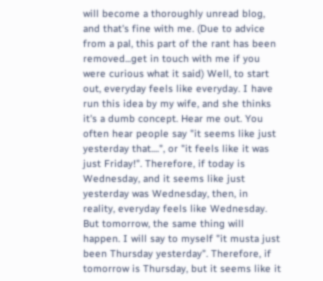will become a thoroughly unread blog, and that's fine with me. (Due to advice from a pal, this part of the rant has been removed...get in touch with me if you were curious what it said) Well, to start out, everyday feels like everyday. I have run this idea by my wife, and she thinks it's a dumb concept. Hear me out. You often hear people say "it seems like just yesterday that....", or "it feels like it was just Friday!". Therefore, if today is Wednesday, and it seems like just yesterday was Wednesday, then, in reality, everyday feels like Wednesday. But tomorrow, the same thing will happen. I will say to myself "it musta just been Thursday yesterday". Therefore, if tomorrow is Thursday, but it seems like it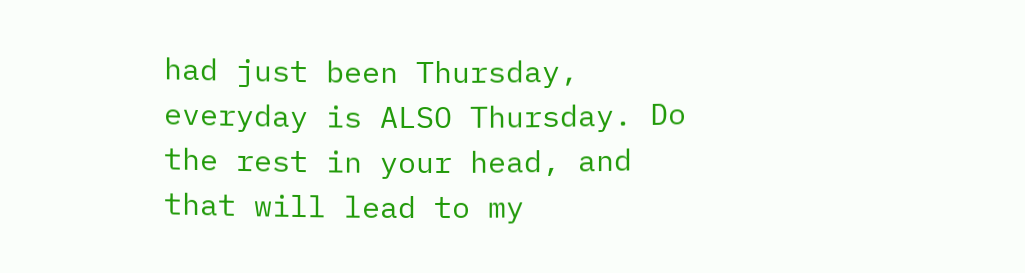had just been Thursday, everyday is ALSO Thursday. Do the rest in your head, and that will lead to my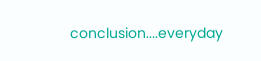conclusion....everyday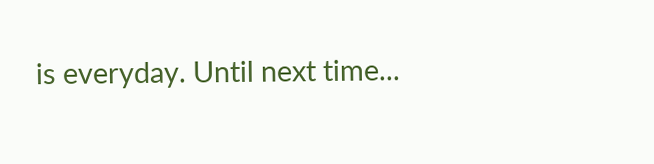is everyday. Until next time...